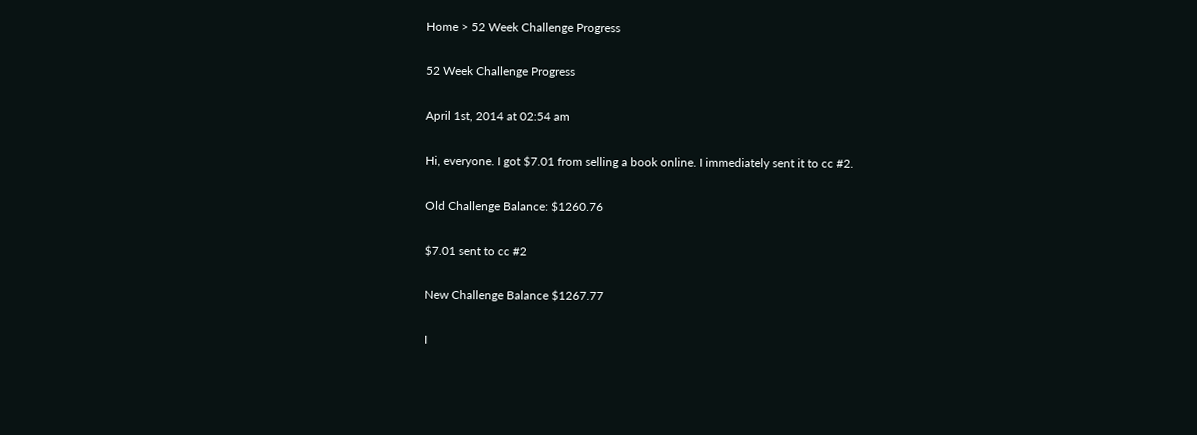Home > 52 Week Challenge Progress

52 Week Challenge Progress

April 1st, 2014 at 02:54 am

Hi, everyone. I got $7.01 from selling a book online. I immediately sent it to cc #2.

Old Challenge Balance: $1260.76

$7.01 sent to cc #2

New Challenge Balance $1267.77

I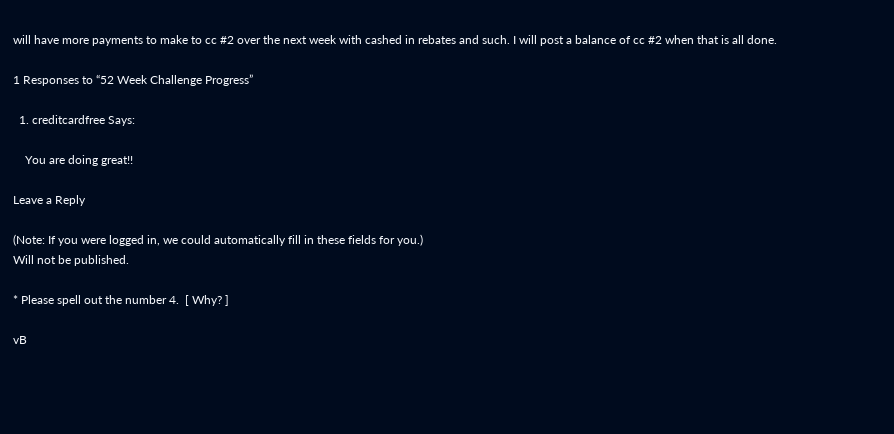will have more payments to make to cc #2 over the next week with cashed in rebates and such. I will post a balance of cc #2 when that is all done.

1 Responses to “52 Week Challenge Progress”

  1. creditcardfree Says:

    You are doing great!!

Leave a Reply

(Note: If you were logged in, we could automatically fill in these fields for you.)
Will not be published.

* Please spell out the number 4.  [ Why? ]

vB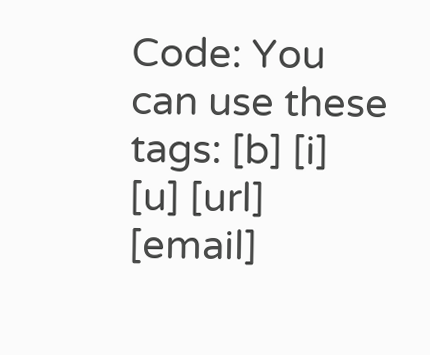Code: You can use these tags: [b] [i] [u] [url] [email]